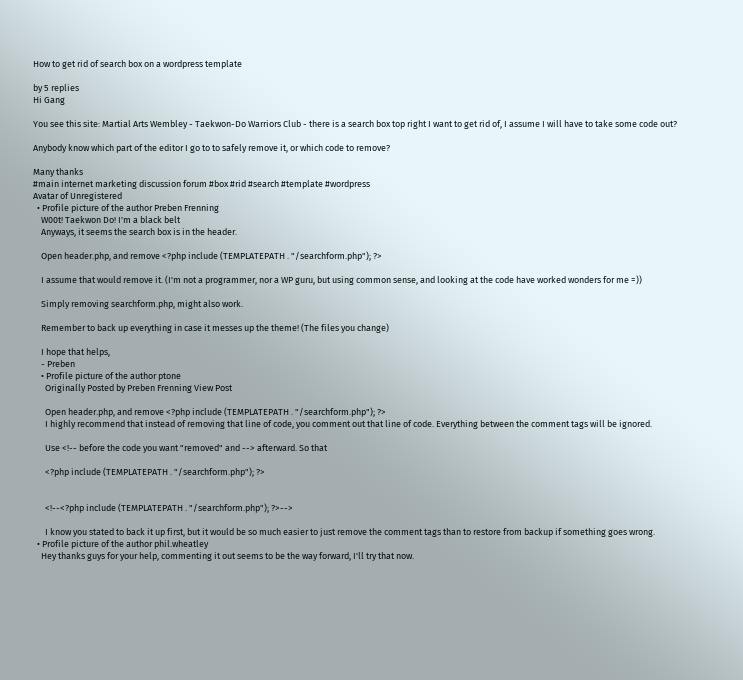How to get rid of search box on a wordpress template

by 5 replies
Hi Gang

You see this site: Martial Arts Wembley - Taekwon-Do Warriors Club - there is a search box top right I want to get rid of, I assume I will have to take some code out?

Anybody know which part of the editor I go to to safely remove it, or which code to remove?

Many thanks
#main internet marketing discussion forum #box #rid #search #template #wordpress
Avatar of Unregistered
  • Profile picture of the author Preben Frenning
    W00t! Taekwon Do! I'm a black belt
    Anyways, it seems the search box is in the header.

    Open header.php, and remove <?php include (TEMPLATEPATH . "/searchform.php"); ?>

    I assume that would remove it. (I'm not a programmer, nor a WP guru, but using common sense, and looking at the code have worked wonders for me =))

    Simply removing searchform.php, might also work.

    Remember to back up everything in case it messes up the theme! (The files you change)

    I hope that helps,
    - Preben
    • Profile picture of the author ptone
      Originally Posted by Preben Frenning View Post

      Open header.php, and remove <?php include (TEMPLATEPATH . "/searchform.php"); ?>
      I highly recommend that instead of removing that line of code, you comment out that line of code. Everything between the comment tags will be ignored.

      Use <!-- before the code you want "removed" and --> afterward. So that

      <?php include (TEMPLATEPATH . "/searchform.php"); ?>


      <!--<?php include (TEMPLATEPATH . "/searchform.php"); ?>-->

      I know you stated to back it up first, but it would be so much easier to just remove the comment tags than to restore from backup if something goes wrong.
  • Profile picture of the author phil.wheatley
    Hey thanks guys for your help, commenting it out seems to be the way forward, I'll try that now.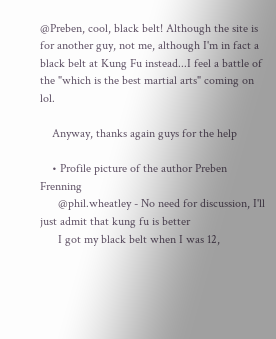@Preben, cool, black belt! Although the site is for another guy, not me, although I'm in fact a black belt at Kung Fu instead...I feel a battle of the "which is the best martial arts" coming on lol.

    Anyway, thanks again guys for the help

    • Profile picture of the author Preben Frenning
      @phil.wheatley - No need for discussion, I'll just admit that kung fu is better
      I got my black belt when I was 12,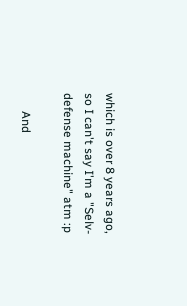which is over 8 years ago, so I can't say I'm a "Selv-defense machine" atm :p

      And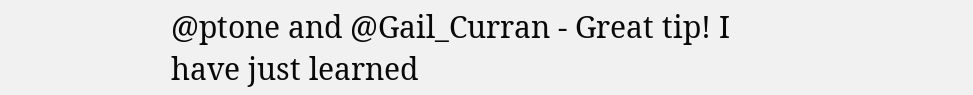@ptone and @Gail_Curran - Great tip! I have just learned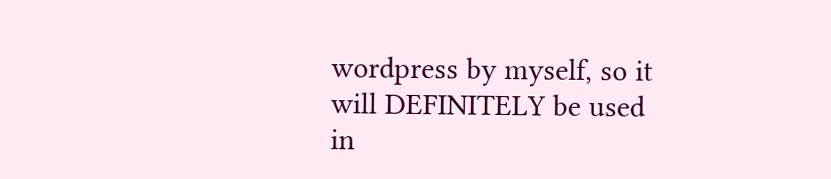wordpress by myself, so it will DEFINITELY be used in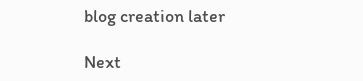blog creation later

Next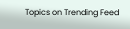Topics on Trending Feed